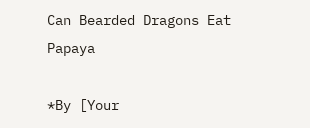Can Bearded Dragons Eat Papaya

*By [Your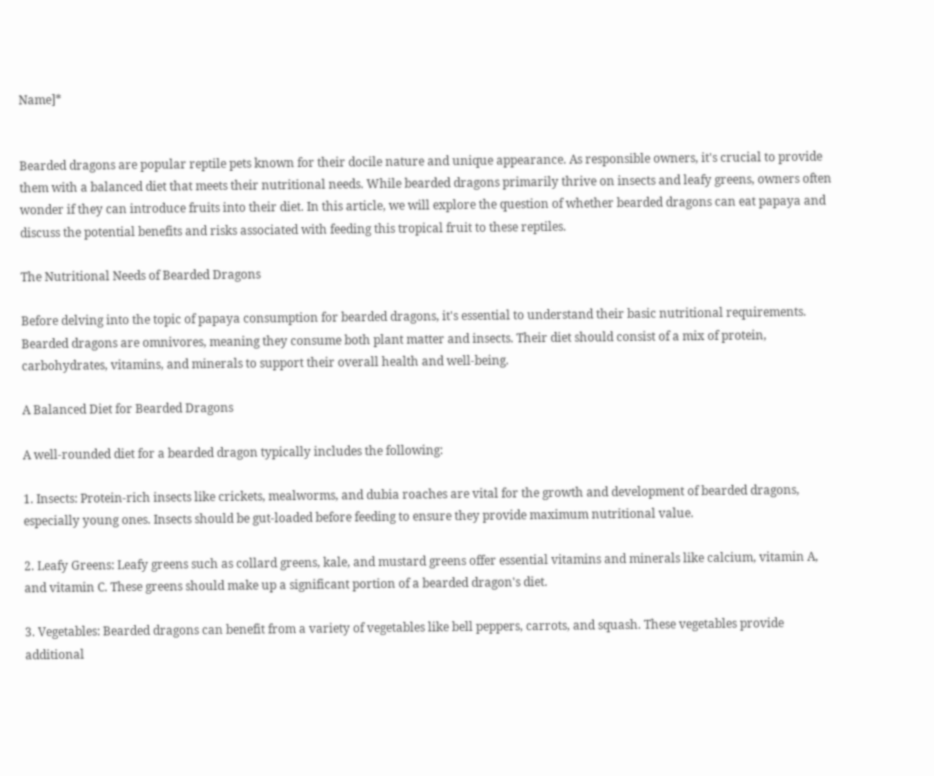Name]*


Bearded dragons are popular reptile pets known for their docile nature and unique appearance. As responsible owners, it's crucial to provide them with a balanced diet that meets their nutritional needs. While bearded dragons primarily thrive on insects and leafy greens, owners often wonder if they can introduce fruits into their diet. In this article, we will explore the question of whether bearded dragons can eat papaya and discuss the potential benefits and risks associated with feeding this tropical fruit to these reptiles.

The Nutritional Needs of Bearded Dragons

Before delving into the topic of papaya consumption for bearded dragons, it's essential to understand their basic nutritional requirements. Bearded dragons are omnivores, meaning they consume both plant matter and insects. Their diet should consist of a mix of protein, carbohydrates, vitamins, and minerals to support their overall health and well-being.

A Balanced Diet for Bearded Dragons

A well-rounded diet for a bearded dragon typically includes the following:

1. Insects: Protein-rich insects like crickets, mealworms, and dubia roaches are vital for the growth and development of bearded dragons, especially young ones. Insects should be gut-loaded before feeding to ensure they provide maximum nutritional value.

2. Leafy Greens: Leafy greens such as collard greens, kale, and mustard greens offer essential vitamins and minerals like calcium, vitamin A, and vitamin C. These greens should make up a significant portion of a bearded dragon's diet.

3. Vegetables: Bearded dragons can benefit from a variety of vegetables like bell peppers, carrots, and squash. These vegetables provide additional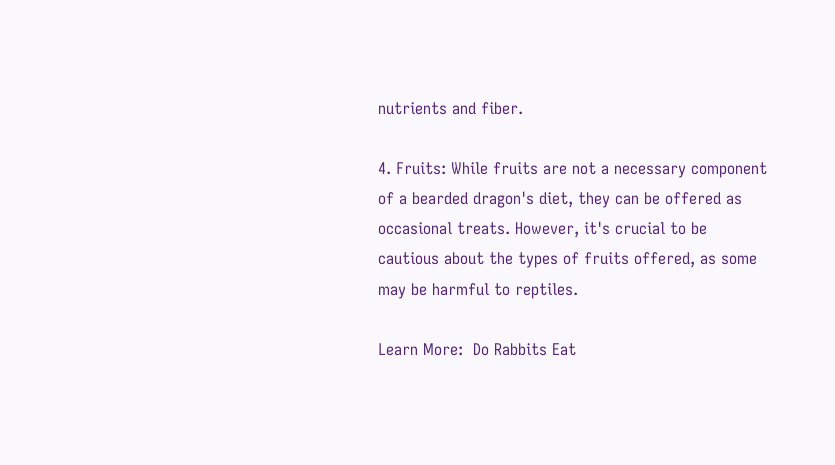nutrients and fiber.

4. Fruits: While fruits are not a necessary component of a bearded dragon's diet, they can be offered as occasional treats. However, it's crucial to be cautious about the types of fruits offered, as some may be harmful to reptiles.

Learn More:  Do Rabbits Eat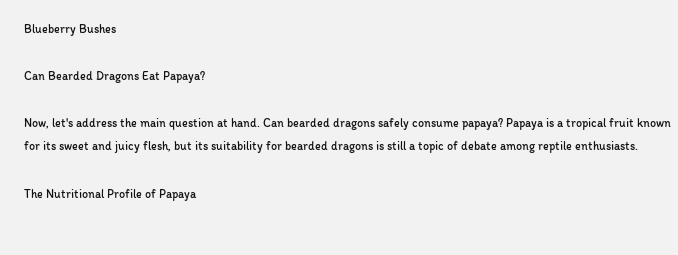Blueberry Bushes

Can Bearded Dragons Eat Papaya?

Now, let's address the main question at hand. Can bearded dragons safely consume papaya? Papaya is a tropical fruit known for its sweet and juicy flesh, but its suitability for bearded dragons is still a topic of debate among reptile enthusiasts.

The Nutritional Profile of Papaya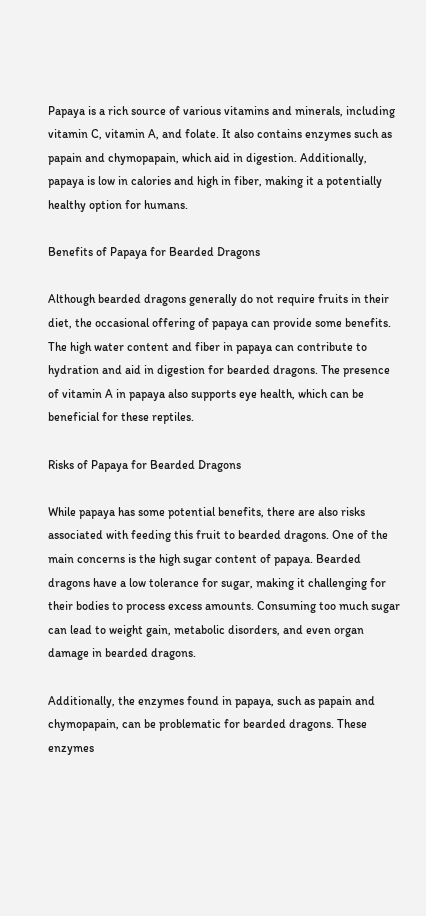Papaya is a rich source of various vitamins and minerals, including vitamin C, vitamin A, and folate. It also contains enzymes such as papain and chymopapain, which aid in digestion. Additionally, papaya is low in calories and high in fiber, making it a potentially healthy option for humans.

Benefits of Papaya for Bearded Dragons

Although bearded dragons generally do not require fruits in their diet, the occasional offering of papaya can provide some benefits. The high water content and fiber in papaya can contribute to hydration and aid in digestion for bearded dragons. The presence of vitamin A in papaya also supports eye health, which can be beneficial for these reptiles.

Risks of Papaya for Bearded Dragons

While papaya has some potential benefits, there are also risks associated with feeding this fruit to bearded dragons. One of the main concerns is the high sugar content of papaya. Bearded dragons have a low tolerance for sugar, making it challenging for their bodies to process excess amounts. Consuming too much sugar can lead to weight gain, metabolic disorders, and even organ damage in bearded dragons.

Additionally, the enzymes found in papaya, such as papain and chymopapain, can be problematic for bearded dragons. These enzymes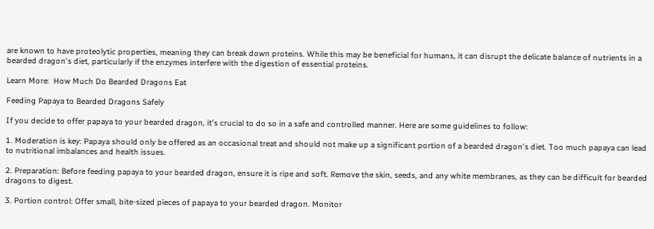are known to have proteolytic properties, meaning they can break down proteins. While this may be beneficial for humans, it can disrupt the delicate balance of nutrients in a bearded dragon's diet, particularly if the enzymes interfere with the digestion of essential proteins.

Learn More:  How Much Do Bearded Dragons Eat

Feeding Papaya to Bearded Dragons Safely

If you decide to offer papaya to your bearded dragon, it's crucial to do so in a safe and controlled manner. Here are some guidelines to follow:

1. Moderation is key: Papaya should only be offered as an occasional treat and should not make up a significant portion of a bearded dragon's diet. Too much papaya can lead to nutritional imbalances and health issues.

2. Preparation: Before feeding papaya to your bearded dragon, ensure it is ripe and soft. Remove the skin, seeds, and any white membranes, as they can be difficult for bearded dragons to digest.

3. Portion control: Offer small, bite-sized pieces of papaya to your bearded dragon. Monitor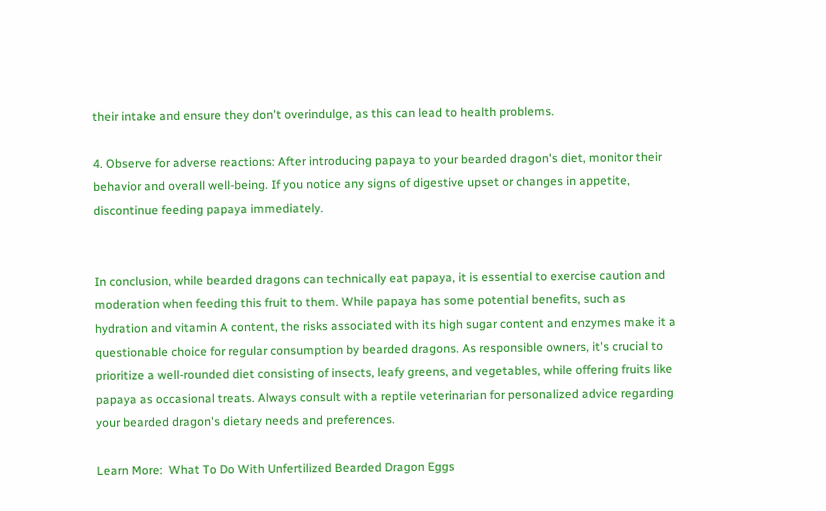their intake and ensure they don't overindulge, as this can lead to health problems.

4. Observe for adverse reactions: After introducing papaya to your bearded dragon's diet, monitor their behavior and overall well-being. If you notice any signs of digestive upset or changes in appetite, discontinue feeding papaya immediately.


In conclusion, while bearded dragons can technically eat papaya, it is essential to exercise caution and moderation when feeding this fruit to them. While papaya has some potential benefits, such as hydration and vitamin A content, the risks associated with its high sugar content and enzymes make it a questionable choice for regular consumption by bearded dragons. As responsible owners, it's crucial to prioritize a well-rounded diet consisting of insects, leafy greens, and vegetables, while offering fruits like papaya as occasional treats. Always consult with a reptile veterinarian for personalized advice regarding your bearded dragon's dietary needs and preferences.

Learn More:  What To Do With Unfertilized Bearded Dragon Eggs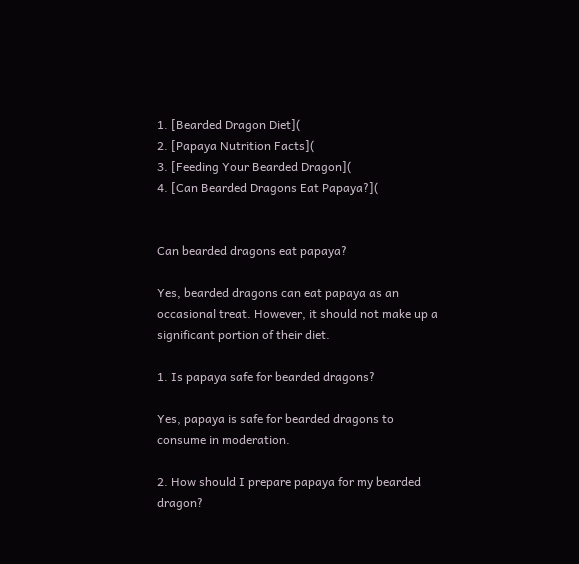1. [Bearded Dragon Diet](
2. [Papaya Nutrition Facts](
3. [Feeding Your Bearded Dragon](
4. [Can Bearded Dragons Eat Papaya?](


Can bearded dragons eat papaya?

Yes, bearded dragons can eat papaya as an occasional treat. However, it should not make up a significant portion of their diet.

1. Is papaya safe for bearded dragons?

Yes, papaya is safe for bearded dragons to consume in moderation.

2. How should I prepare papaya for my bearded dragon?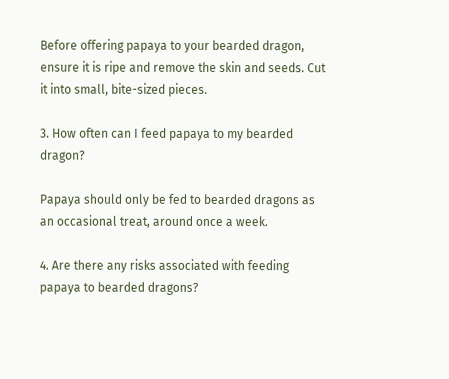Before offering papaya to your bearded dragon, ensure it is ripe and remove the skin and seeds. Cut it into small, bite-sized pieces.

3. How often can I feed papaya to my bearded dragon?

Papaya should only be fed to bearded dragons as an occasional treat, around once a week.

4. Are there any risks associated with feeding papaya to bearded dragons?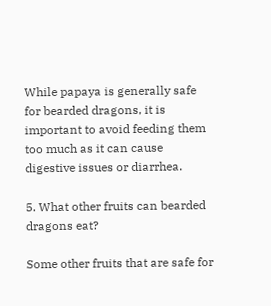While papaya is generally safe for bearded dragons, it is important to avoid feeding them too much as it can cause digestive issues or diarrhea.

5. What other fruits can bearded dragons eat?

Some other fruits that are safe for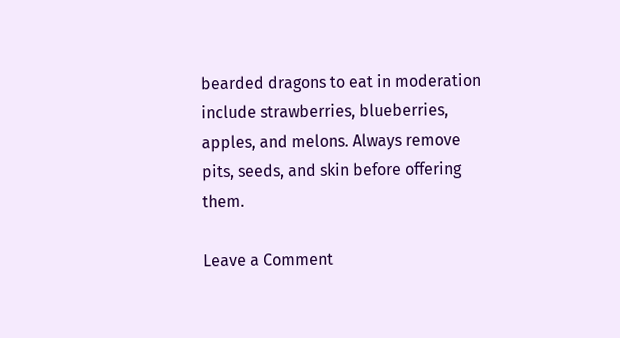bearded dragons to eat in moderation include strawberries, blueberries, apples, and melons. Always remove pits, seeds, and skin before offering them.

Leave a Comment